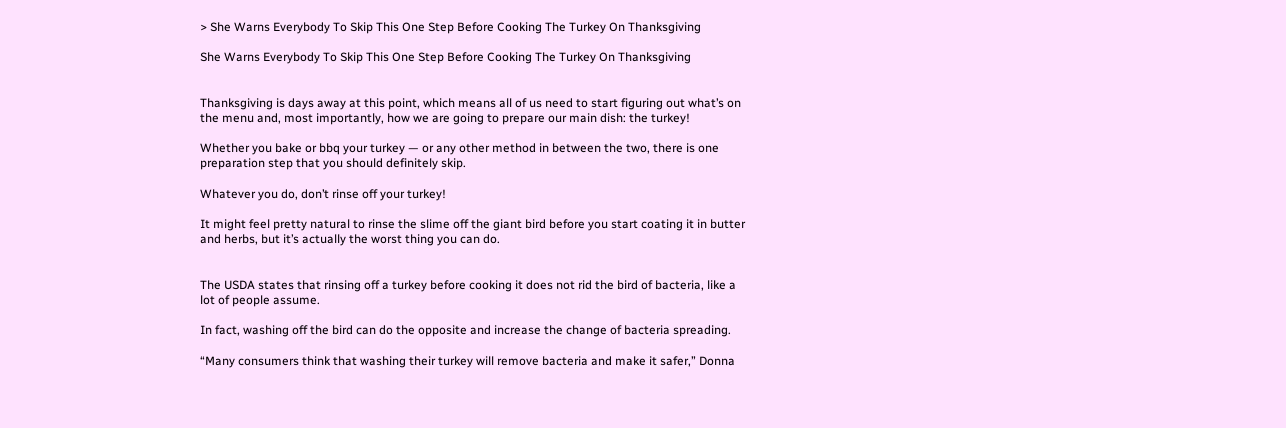> She Warns Everybody To Skip This One Step Before Cooking The Turkey On Thanksgiving

She Warns Everybody To Skip This One Step Before Cooking The Turkey On Thanksgiving


Thanksgiving is days away at this point, which means all of us need to start figuring out what’s on the menu and, most importantly, how we are going to prepare our main dish: the turkey!

Whether you bake or bbq your turkey — or any other method in between the two, there is one preparation step that you should definitely skip.

Whatever you do, don’t rinse off your turkey!

It might feel pretty natural to rinse the slime off the giant bird before you start coating it in butter and herbs, but it’s actually the worst thing you can do.


The USDA states that rinsing off a turkey before cooking it does not rid the bird of bacteria, like a lot of people assume.

In fact, washing off the bird can do the opposite and increase the change of bacteria spreading.

“Many consumers think that washing their turkey will remove bacteria and make it safer,” Donna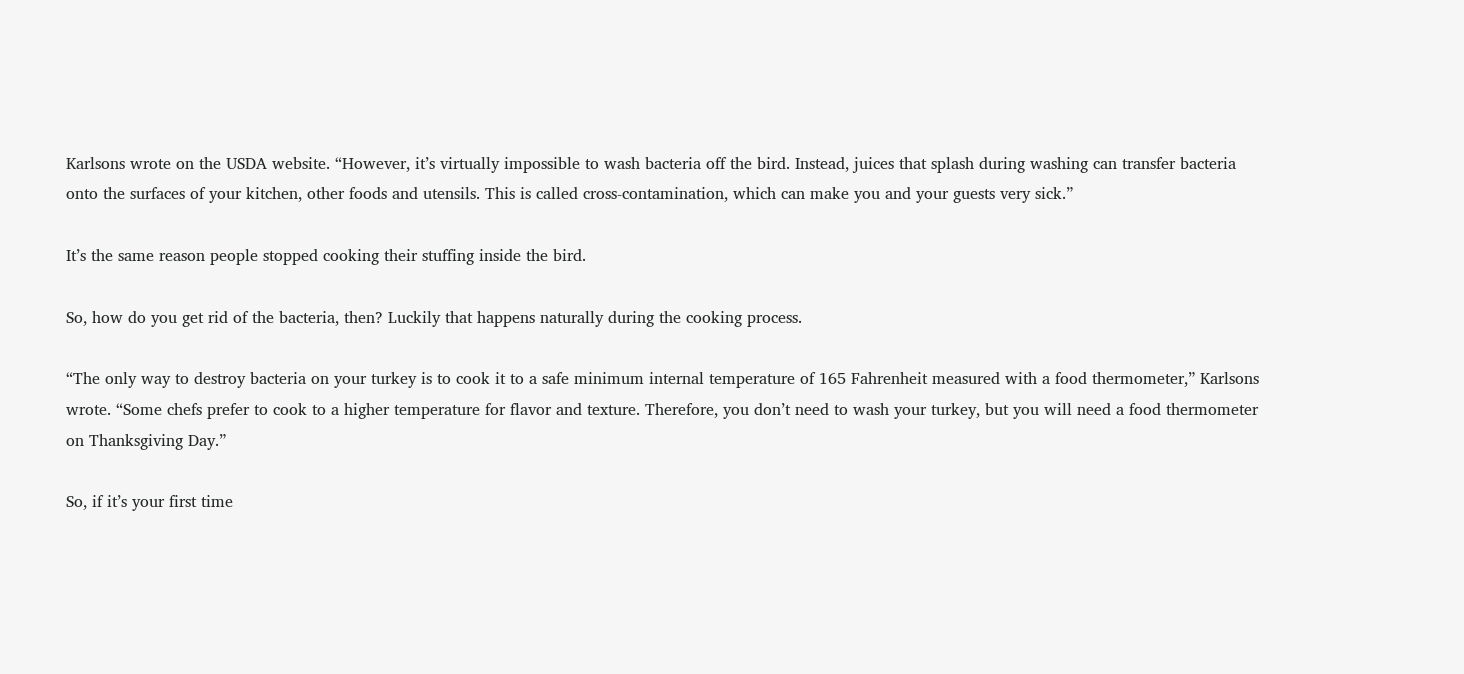Karlsons wrote on the USDA website. “However, it’s virtually impossible to wash bacteria off the bird. Instead, juices that splash during washing can transfer bacteria onto the surfaces of your kitchen, other foods and utensils. This is called cross-contamination, which can make you and your guests very sick.”

It’s the same reason people stopped cooking their stuffing inside the bird.

So, how do you get rid of the bacteria, then? Luckily that happens naturally during the cooking process.

“The only way to destroy bacteria on your turkey is to cook it to a safe minimum internal temperature of 165 Fahrenheit measured with a food thermometer,” Karlsons wrote. “Some chefs prefer to cook to a higher temperature for flavor and texture. Therefore, you don’t need to wash your turkey, but you will need a food thermometer on Thanksgiving Day.”

So, if it’s your first time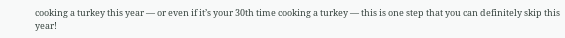cooking a turkey this year — or even if it’s your 30th time cooking a turkey — this is one step that you can definitely skip this year!